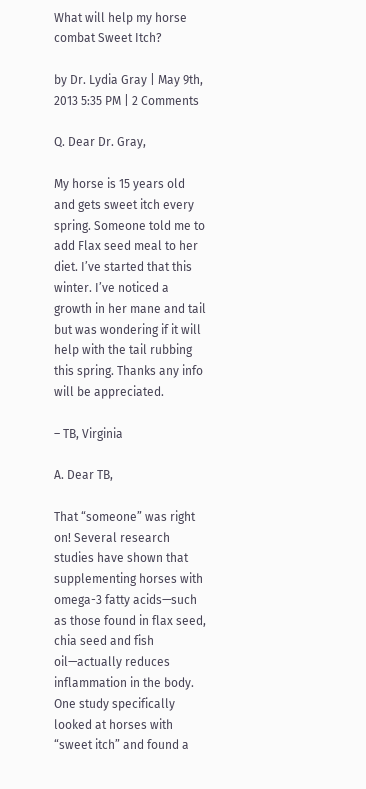What will help my horse combat Sweet Itch?

by Dr. Lydia Gray | May 9th, 2013 5:35 PM | 2 Comments

Q. Dear Dr. Gray,

My horse is 15 years old and gets sweet itch every spring. Someone told me to add Flax seed meal to her diet. I’ve started that this winter. I’ve noticed a growth in her mane and tail but was wondering if it will help with the tail rubbing this spring. Thanks any info will be appreciated.

– TB, Virginia

A. Dear TB,

That “someone” was right on! Several research studies have shown that supplementing horses with omega-3 fatty acids—such as those found in flax seed, chia seed and fish oil—actually reduces inflammation in the body. One study specifically looked at horses with “sweet itch” and found a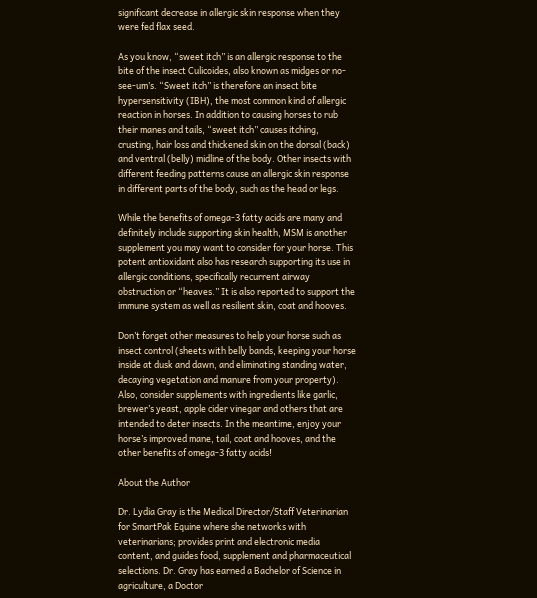significant decrease in allergic skin response when they were fed flax seed.

As you know, “sweet itch” is an allergic response to the bite of the insect Culicoides, also known as midges or no-see-um’s. “Sweet itch” is therefore an insect bite hypersensitivity (IBH), the most common kind of allergic reaction in horses. In addition to causing horses to rub their manes and tails, “sweet itch” causes itching, crusting, hair loss and thickened skin on the dorsal (back) and ventral (belly) midline of the body. Other insects with different feeding patterns cause an allergic skin response in different parts of the body, such as the head or legs.

While the benefits of omega-3 fatty acids are many and definitely include supporting skin health, MSM is another supplement you may want to consider for your horse. This potent antioxidant also has research supporting its use in allergic conditions, specifically recurrent airway obstruction or “heaves.” It is also reported to support the immune system as well as resilient skin, coat and hooves.

Don’t forget other measures to help your horse such as insect control (sheets with belly bands, keeping your horse inside at dusk and dawn, and eliminating standing water, decaying vegetation and manure from your property). Also, consider supplements with ingredients like garlic, brewer’s yeast, apple cider vinegar and others that are intended to deter insects. In the meantime, enjoy your horse’s improved mane, tail, coat and hooves, and the other benefits of omega-3 fatty acids!

About the Author

Dr. Lydia Gray is the Medical Director/Staff Veterinarian for SmartPak Equine where she networks with veterinarians; provides print and electronic media content, and guides food, supplement and pharmaceutical selections. Dr. Gray has earned a Bachelor of Science in agriculture, a Doctor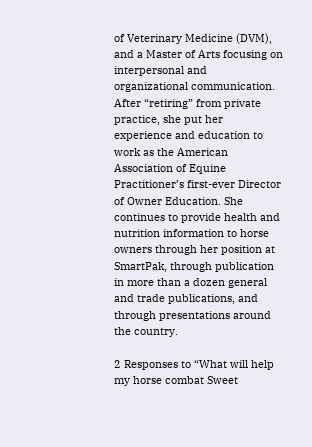of Veterinary Medicine (DVM), and a Master of Arts focusing on interpersonal and organizational communication. After “retiring” from private practice, she put her experience and education to work as the American Association of Equine Practitioner’s first-ever Director of Owner Education. She continues to provide health and nutrition information to horse owners through her position at SmartPak, through publication in more than a dozen general and trade publications, and through presentations around the country.

2 Responses to “What will help my horse combat Sweet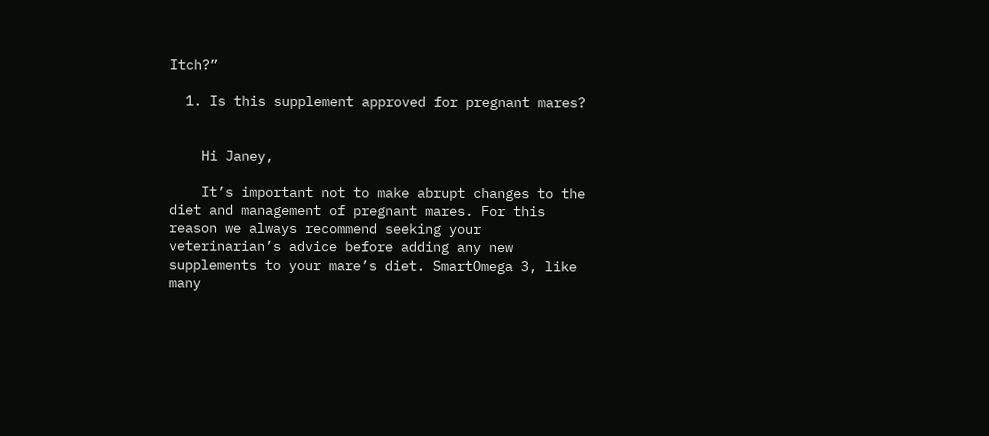Itch?”

  1. Is this supplement approved for pregnant mares?


    Hi Janey,

    It’s important not to make abrupt changes to the diet and management of pregnant mares. For this reason we always recommend seeking your veterinarian’s advice before adding any new supplements to your mare’s diet. SmartOmega 3, like many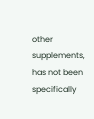other supplements, has not been specifically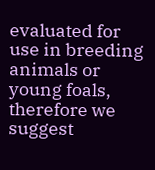evaluated for use in breeding animals or young foals, therefore we suggest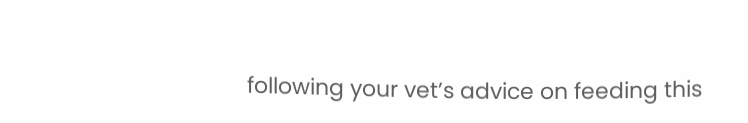following your vet’s advice on feeding this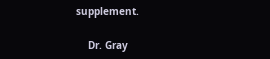supplement.

    Dr. Gray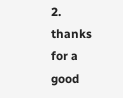2. thanks for a good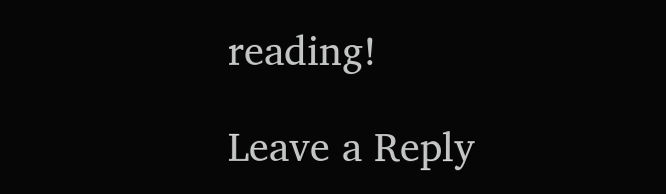reading!

Leave a Reply